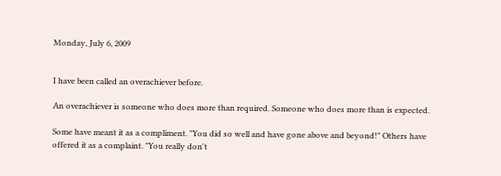Monday, July 6, 2009


I have been called an overachiever before.

An overachiever is someone who does more than required. Someone who does more than is expected.

Some have meant it as a compliment. "You did so well and have gone above and beyond!" Others have offered it as a complaint. "You really don't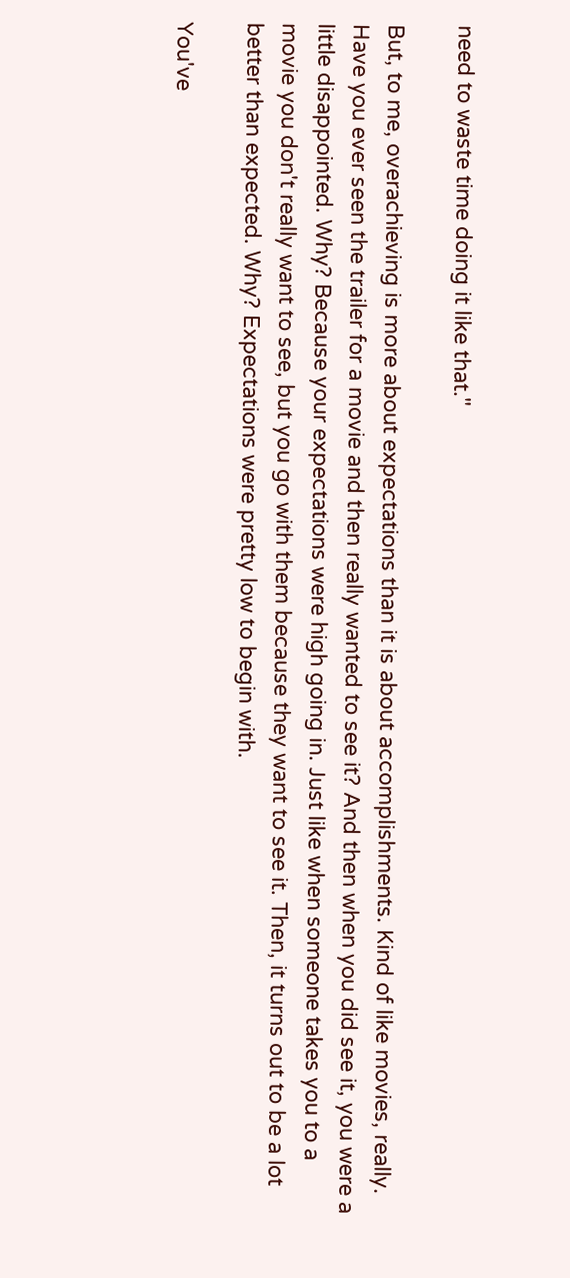need to waste time doing it like that."

But, to me, overachieving is more about expectations than it is about accomplishments. Kind of like movies, really. Have you ever seen the trailer for a movie and then really wanted to see it? And then when you did see it, you were a little disappointed. Why? Because your expectations were high going in. Just like when someone takes you to a movie you don't really want to see, but you go with them because they want to see it. Then, it turns out to be a lot better than expected. Why? Expectations were pretty low to begin with.

You've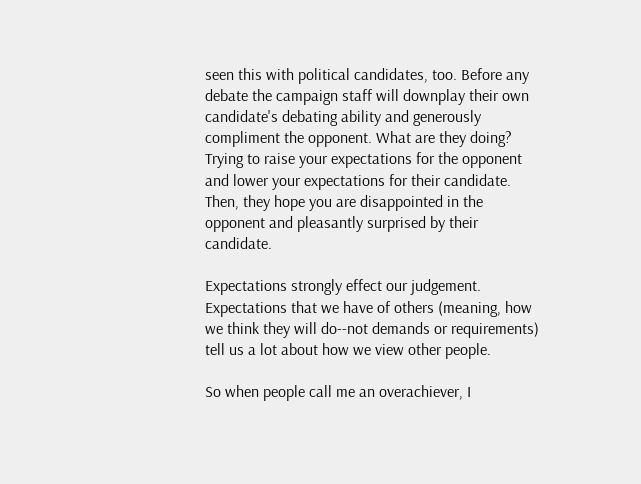seen this with political candidates, too. Before any debate the campaign staff will downplay their own candidate's debating ability and generously compliment the opponent. What are they doing? Trying to raise your expectations for the opponent and lower your expectations for their candidate. Then, they hope you are disappointed in the opponent and pleasantly surprised by their candidate.

Expectations strongly effect our judgement. Expectations that we have of others (meaning, how we think they will do--not demands or requirements) tell us a lot about how we view other people.

So when people call me an overachiever, I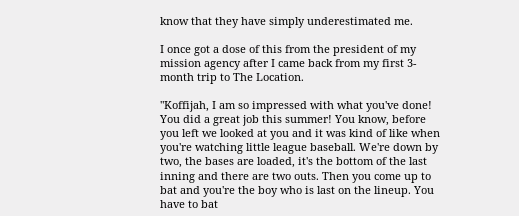know that they have simply underestimated me.

I once got a dose of this from the president of my mission agency after I came back from my first 3-month trip to The Location.

"Koffijah, I am so impressed with what you've done! You did a great job this summer! You know, before you left we looked at you and it was kind of like when you're watching little league baseball. We're down by two, the bases are loaded, it's the bottom of the last inning and there are two outs. Then you come up to bat and you're the boy who is last on the lineup. You have to bat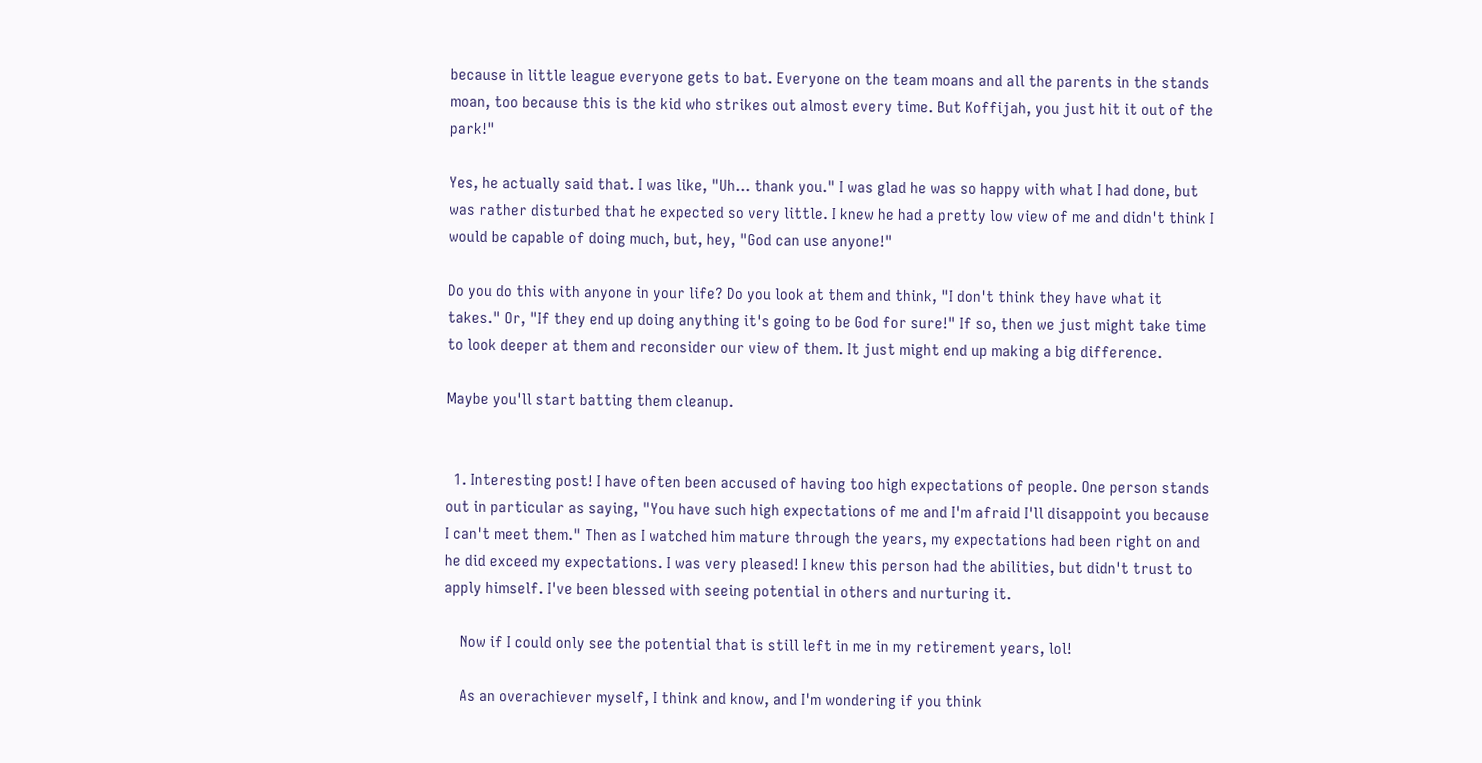because in little league everyone gets to bat. Everyone on the team moans and all the parents in the stands moan, too because this is the kid who strikes out almost every time. But Koffijah, you just hit it out of the park!"

Yes, he actually said that. I was like, "Uh... thank you." I was glad he was so happy with what I had done, but was rather disturbed that he expected so very little. I knew he had a pretty low view of me and didn't think I would be capable of doing much, but, hey, "God can use anyone!"

Do you do this with anyone in your life? Do you look at them and think, "I don't think they have what it takes." Or, "If they end up doing anything it's going to be God for sure!" If so, then we just might take time to look deeper at them and reconsider our view of them. It just might end up making a big difference.

Maybe you'll start batting them cleanup.


  1. Interesting post! I have often been accused of having too high expectations of people. One person stands out in particular as saying, "You have such high expectations of me and I'm afraid I'll disappoint you because I can't meet them." Then as I watched him mature through the years, my expectations had been right on and he did exceed my expectations. I was very pleased! I knew this person had the abilities, but didn't trust to apply himself. I've been blessed with seeing potential in others and nurturing it.

    Now if I could only see the potential that is still left in me in my retirement years, lol!

    As an overachiever myself, I think and know, and I'm wondering if you think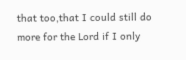that too,that I could still do more for the Lord if I only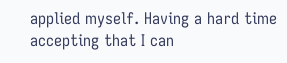applied myself. Having a hard time accepting that I can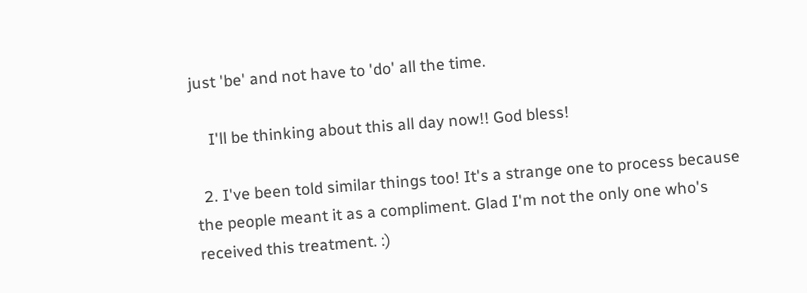just 'be' and not have to 'do' all the time.

    I'll be thinking about this all day now!! God bless!

  2. I've been told similar things too! It's a strange one to process because the people meant it as a compliment. Glad I'm not the only one who's received this treatment. :)